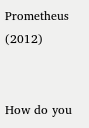Prometheus (2012)


How do you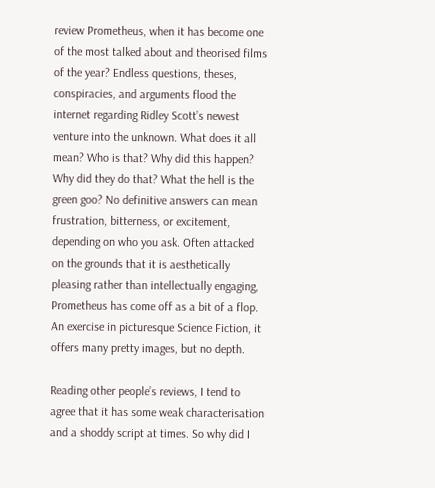review Prometheus, when it has become one of the most talked about and theorised films of the year? Endless questions, theses, conspiracies, and arguments flood the internet regarding Ridley Scott’s newest venture into the unknown. What does it all mean? Who is that? Why did this happen? Why did they do that? What the hell is the green goo? No definitive answers can mean frustration, bitterness, or excitement, depending on who you ask. Often attacked on the grounds that it is aesthetically pleasing rather than intellectually engaging, Prometheus has come off as a bit of a flop. An exercise in picturesque Science Fiction, it offers many pretty images, but no depth.

Reading other people’s reviews, I tend to agree that it has some weak characterisation and a shoddy script at times. So why did I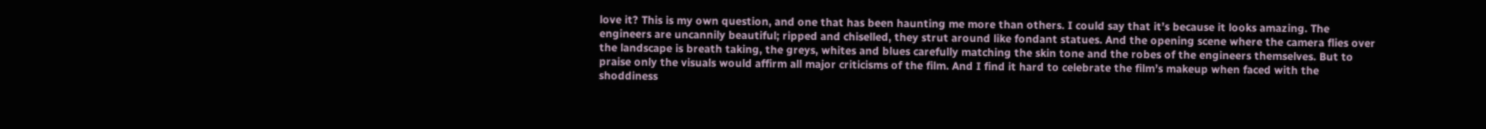love it? This is my own question, and one that has been haunting me more than others. I could say that it’s because it looks amazing. The engineers are uncannily beautiful; ripped and chiselled, they strut around like fondant statues. And the opening scene where the camera flies over the landscape is breath taking, the greys, whites and blues carefully matching the skin tone and the robes of the engineers themselves. But to praise only the visuals would affirm all major criticisms of the film. And I find it hard to celebrate the film’s makeup when faced with the shoddiness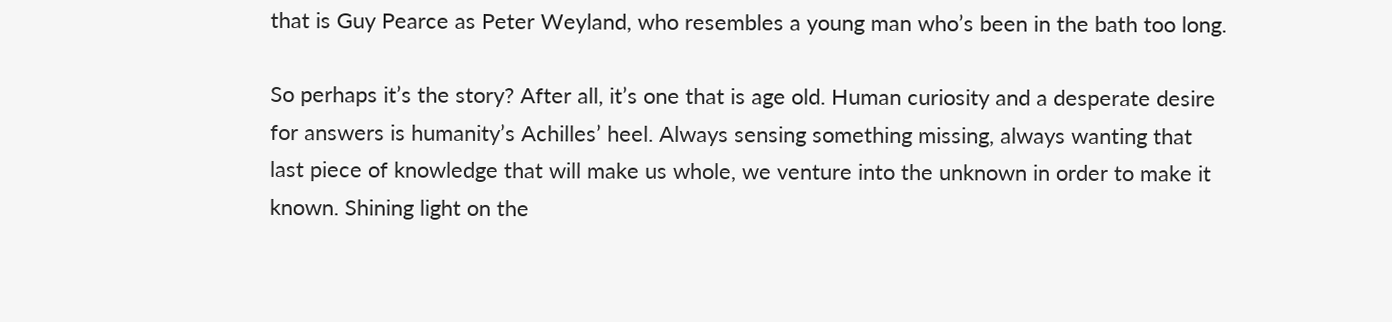that is Guy Pearce as Peter Weyland, who resembles a young man who’s been in the bath too long.

So perhaps it’s the story? After all, it’s one that is age old. Human curiosity and a desperate desire for answers is humanity’s Achilles’ heel. Always sensing something missing, always wanting that last piece of knowledge that will make us whole, we venture into the unknown in order to make it known. Shining light on the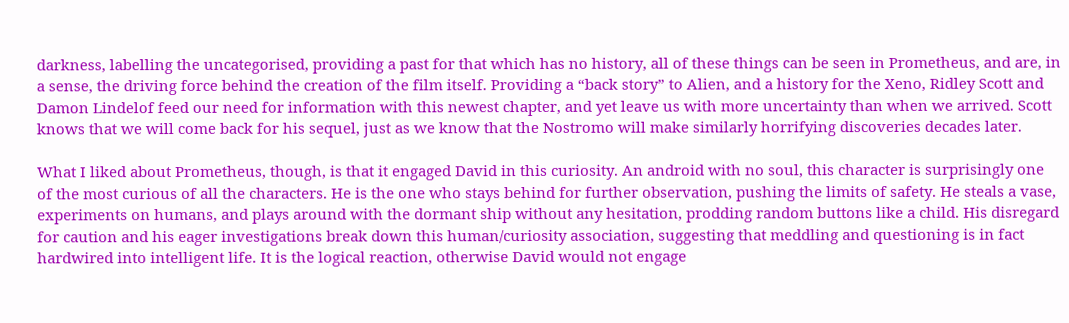darkness, labelling the uncategorised, providing a past for that which has no history, all of these things can be seen in Prometheus, and are, in a sense, the driving force behind the creation of the film itself. Providing a “back story” to Alien, and a history for the Xeno, Ridley Scott and Damon Lindelof feed our need for information with this newest chapter, and yet leave us with more uncertainty than when we arrived. Scott knows that we will come back for his sequel, just as we know that the Nostromo will make similarly horrifying discoveries decades later.

What I liked about Prometheus, though, is that it engaged David in this curiosity. An android with no soul, this character is surprisingly one of the most curious of all the characters. He is the one who stays behind for further observation, pushing the limits of safety. He steals a vase, experiments on humans, and plays around with the dormant ship without any hesitation, prodding random buttons like a child. His disregard for caution and his eager investigations break down this human/curiosity association, suggesting that meddling and questioning is in fact hardwired into intelligent life. It is the logical reaction, otherwise David would not engage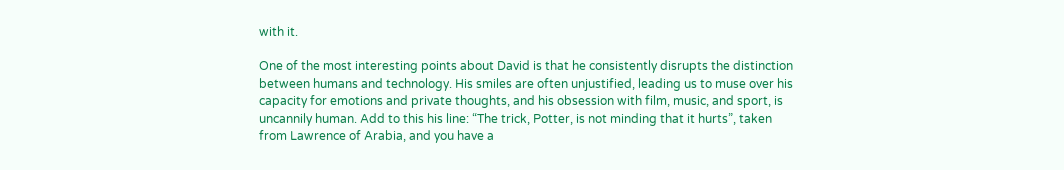with it.

One of the most interesting points about David is that he consistently disrupts the distinction between humans and technology. His smiles are often unjustified, leading us to muse over his capacity for emotions and private thoughts, and his obsession with film, music, and sport, is uncannily human. Add to this his line: “The trick, Potter, is not minding that it hurts”, taken from Lawrence of Arabia, and you have a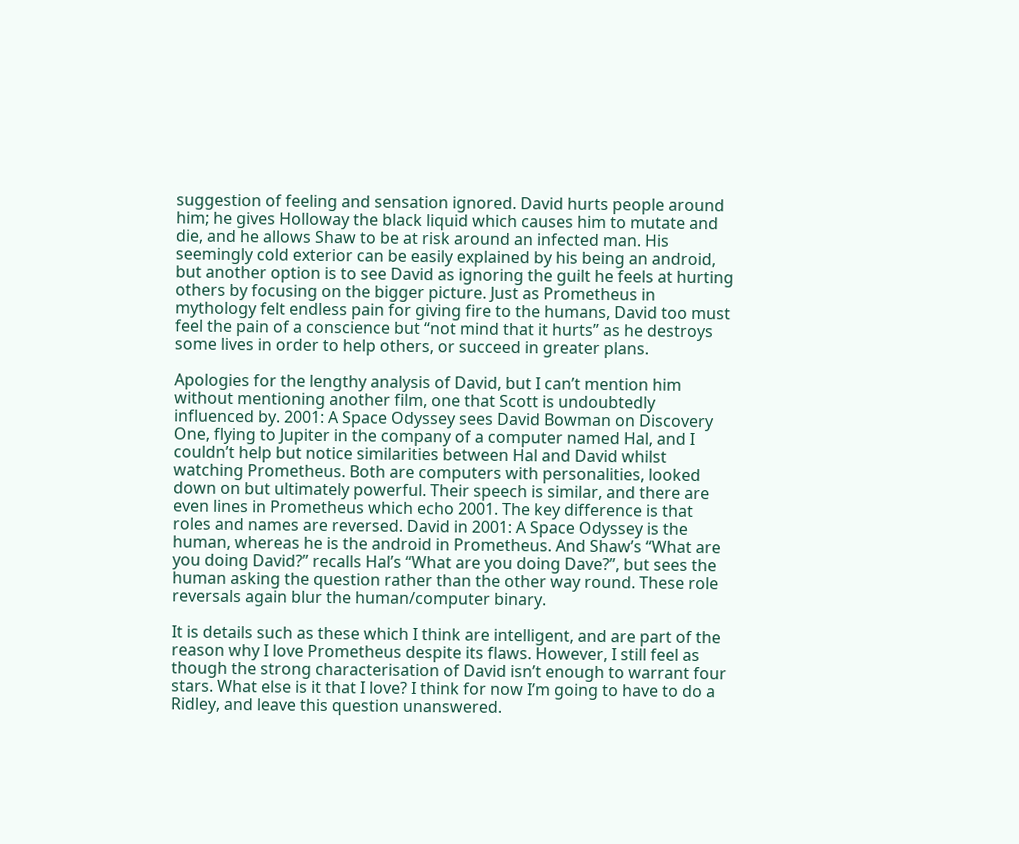suggestion of feeling and sensation ignored. David hurts people around him; he gives Holloway the black liquid which causes him to mutate and die, and he allows Shaw to be at risk around an infected man. His seemingly cold exterior can be easily explained by his being an android, but another option is to see David as ignoring the guilt he feels at hurting others by focusing on the bigger picture. Just as Prometheus in mythology felt endless pain for giving fire to the humans, David too must feel the pain of a conscience but “not mind that it hurts” as he destroys some lives in order to help others, or succeed in greater plans.

Apologies for the lengthy analysis of David, but I can’t mention him without mentioning another film, one that Scott is undoubtedly influenced by. 2001: A Space Odyssey sees David Bowman on Discovery One, flying to Jupiter in the company of a computer named Hal, and I couldn’t help but notice similarities between Hal and David whilst watching Prometheus. Both are computers with personalities, looked down on but ultimately powerful. Their speech is similar, and there are even lines in Prometheus which echo 2001. The key difference is that roles and names are reversed. David in 2001: A Space Odyssey is the human, whereas he is the android in Prometheus. And Shaw’s “What are you doing David?” recalls Hal’s “What are you doing Dave?”, but sees the human asking the question rather than the other way round. These role reversals again blur the human/computer binary.

It is details such as these which I think are intelligent, and are part of the reason why I love Prometheus despite its flaws. However, I still feel as though the strong characterisation of David isn’t enough to warrant four stars. What else is it that I love? I think for now I’m going to have to do a Ridley, and leave this question unanswered.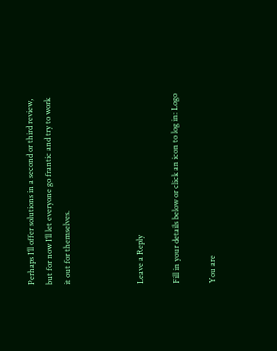Perhaps I’ll offer solutions in a second or third review, but for now I’ll let everyone go frantic and try to work it out for themselves.



Leave a Reply

Fill in your details below or click an icon to log in: Logo

You are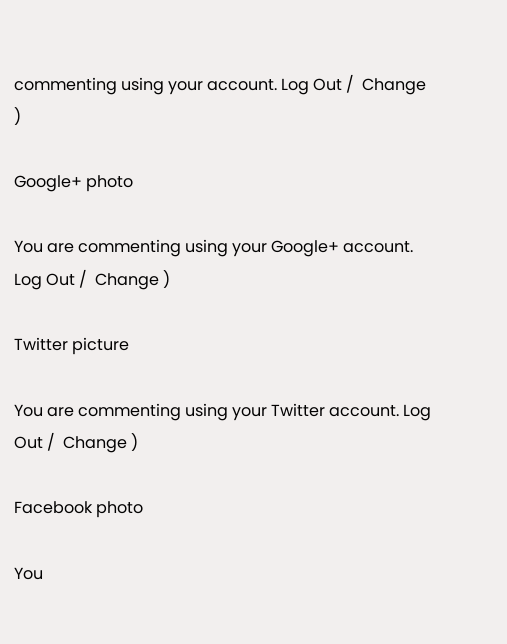commenting using your account. Log Out /  Change )

Google+ photo

You are commenting using your Google+ account. Log Out /  Change )

Twitter picture

You are commenting using your Twitter account. Log Out /  Change )

Facebook photo

You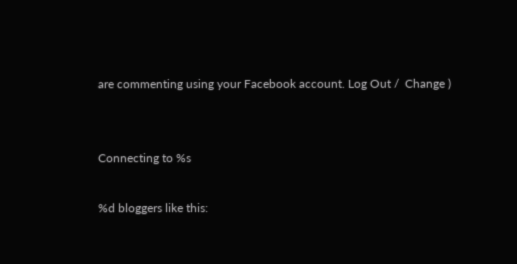are commenting using your Facebook account. Log Out /  Change )


Connecting to %s

%d bloggers like this: